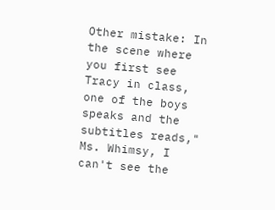Other mistake: In the scene where you first see Tracy in class, one of the boys speaks and the subtitles reads," Ms. Whimsy, I can't see the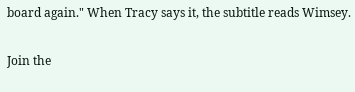board again." When Tracy says it, the subtitle reads Wimsey.


Join the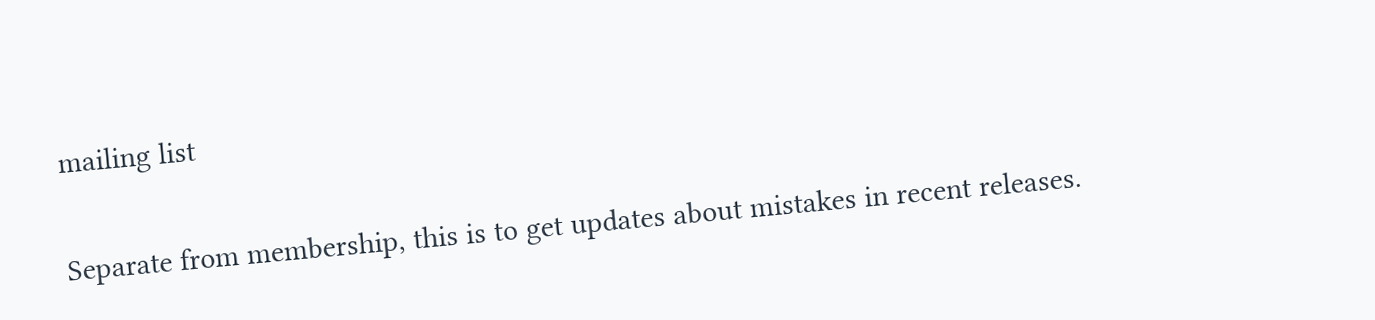mailing list

Separate from membership, this is to get updates about mistakes in recent releases.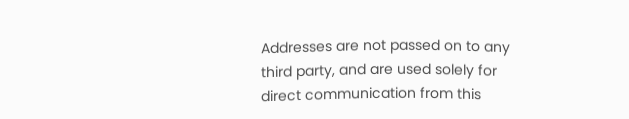Addresses are not passed on to any third party, and are used solely for direct communication from this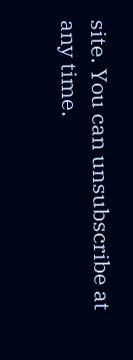site. You can unsubscribe at any time.